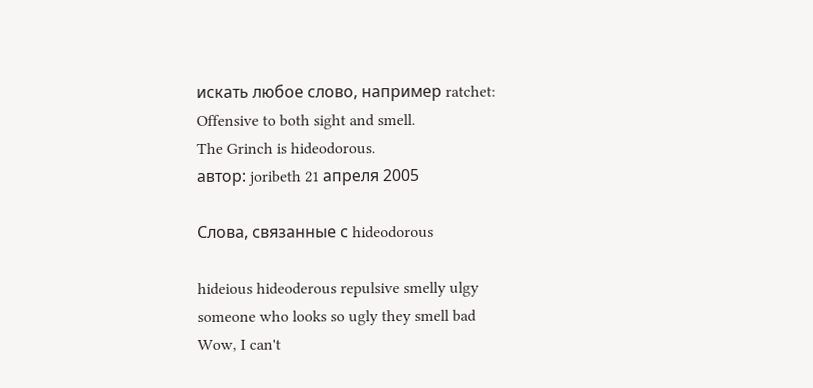искать любое слово, например ratchet:
Offensive to both sight and smell.
The Grinch is hideodorous.
автор: joribeth 21 апреля 2005

Слова, связанные с hideodorous

hideious hideoderous repulsive smelly ulgy
someone who looks so ugly they smell bad
Wow, I can't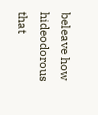beleave how hideodorous that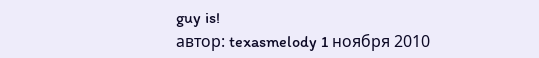guy is!
автор: texasmelody 1 ноября 2010